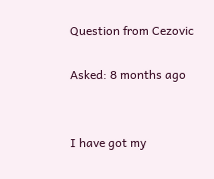Question from Cezovic

Asked: 8 months ago


I have got my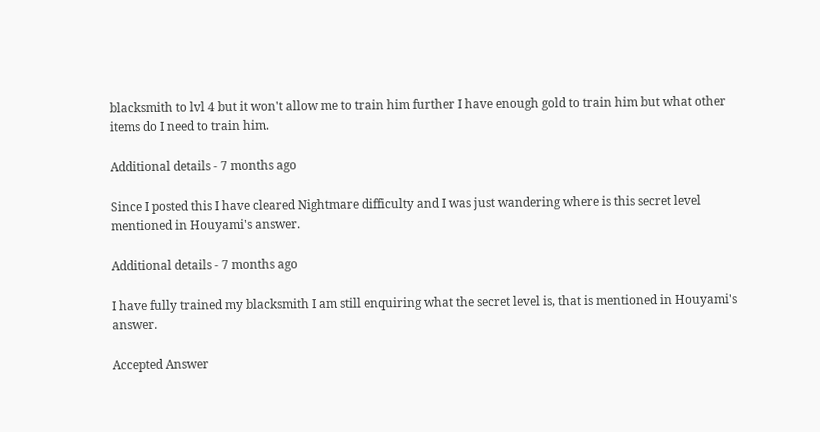blacksmith to lvl 4 but it won't allow me to train him further I have enough gold to train him but what other items do I need to train him.

Additional details - 7 months ago

Since I posted this I have cleared Nightmare difficulty and I was just wandering where is this secret level mentioned in Houyami's answer.

Additional details - 7 months ago

I have fully trained my blacksmith I am still enquiring what the secret level is, that is mentioned in Houyami's answer.

Accepted Answer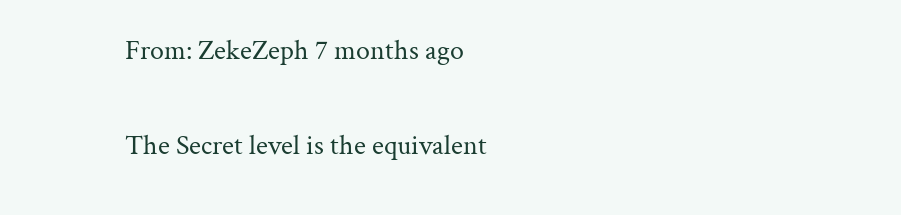From: ZekeZeph 7 months ago

The Secret level is the equivalent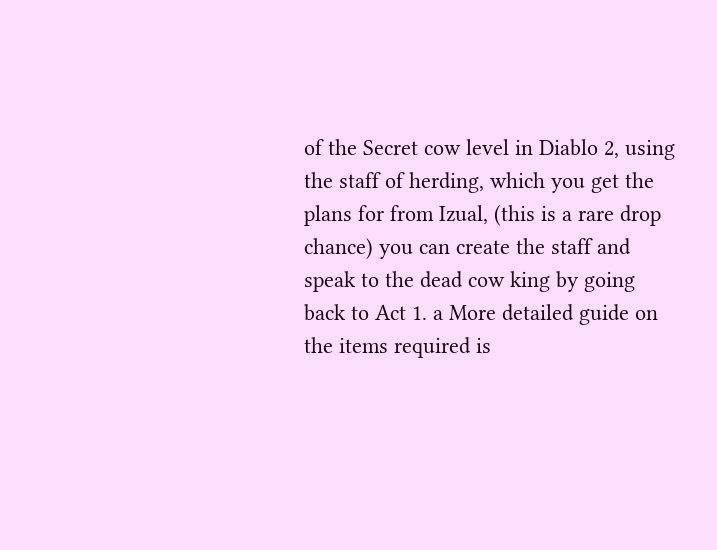of the Secret cow level in Diablo 2, using the staff of herding, which you get the plans for from Izual, (this is a rare drop chance) you can create the staff and speak to the dead cow king by going back to Act 1. a More detailed guide on the items required is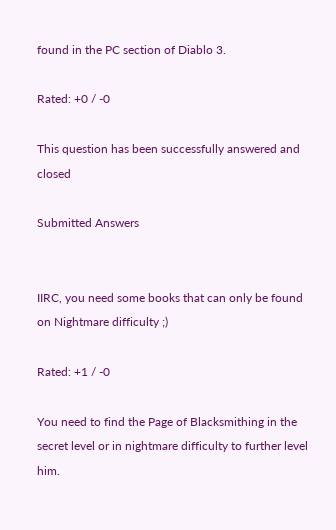found in the PC section of Diablo 3.

Rated: +0 / -0

This question has been successfully answered and closed

Submitted Answers


IIRC, you need some books that can only be found on Nightmare difficulty ;)

Rated: +1 / -0

You need to find the Page of Blacksmithing in the secret level or in nightmare difficulty to further level him.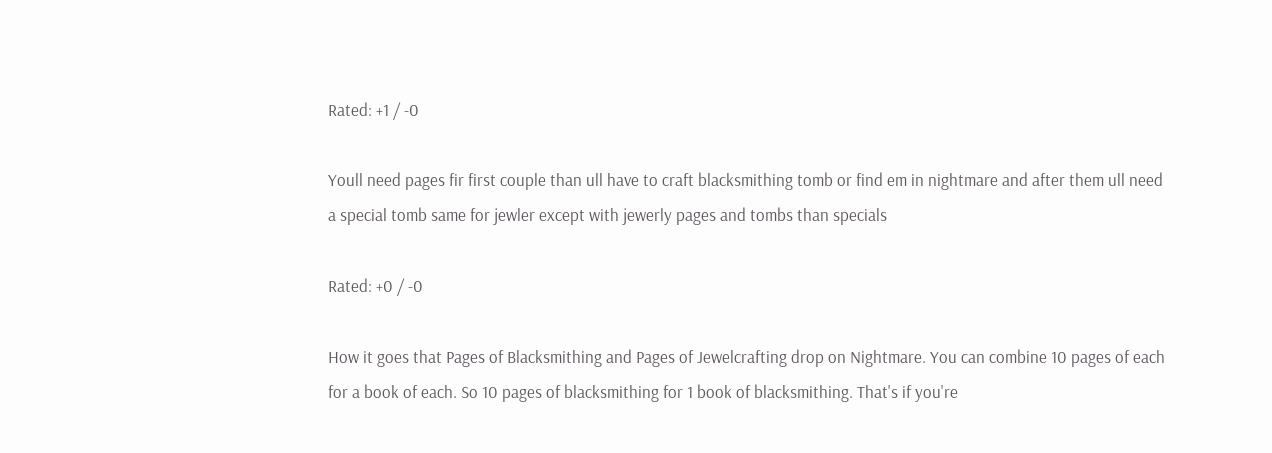Rated: +1 / -0

Youll need pages fir first couple than ull have to craft blacksmithing tomb or find em in nightmare and after them ull need a special tomb same for jewler except with jewerly pages and tombs than specials

Rated: +0 / -0

How it goes that Pages of Blacksmithing and Pages of Jewelcrafting drop on Nightmare. You can combine 10 pages of each for a book of each. So 10 pages of blacksmithing for 1 book of blacksmithing. That's if you're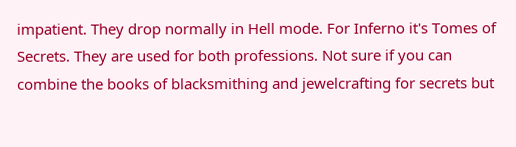impatient. They drop normally in Hell mode. For Inferno it's Tomes of Secrets. They are used for both professions. Not sure if you can combine the books of blacksmithing and jewelcrafting for secrets but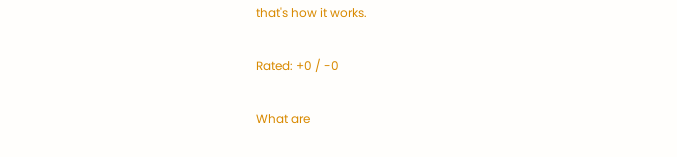that's how it works.

Rated: +0 / -0

What are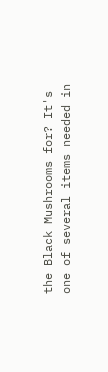the Black Mushrooms for? It's one of several items needed in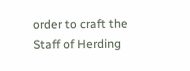order to craft the Staff of Herding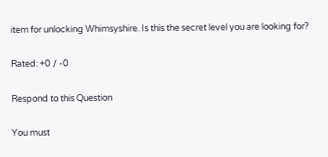item for unlocking Whimsyshire. Is this the secret level you are looking for?

Rated: +0 / -0

Respond to this Question

You must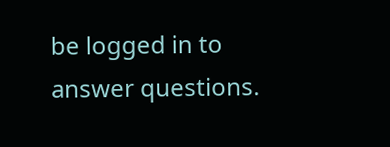be logged in to answer questions.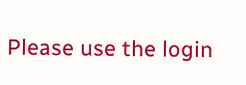Please use the login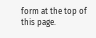form at the top of this page.